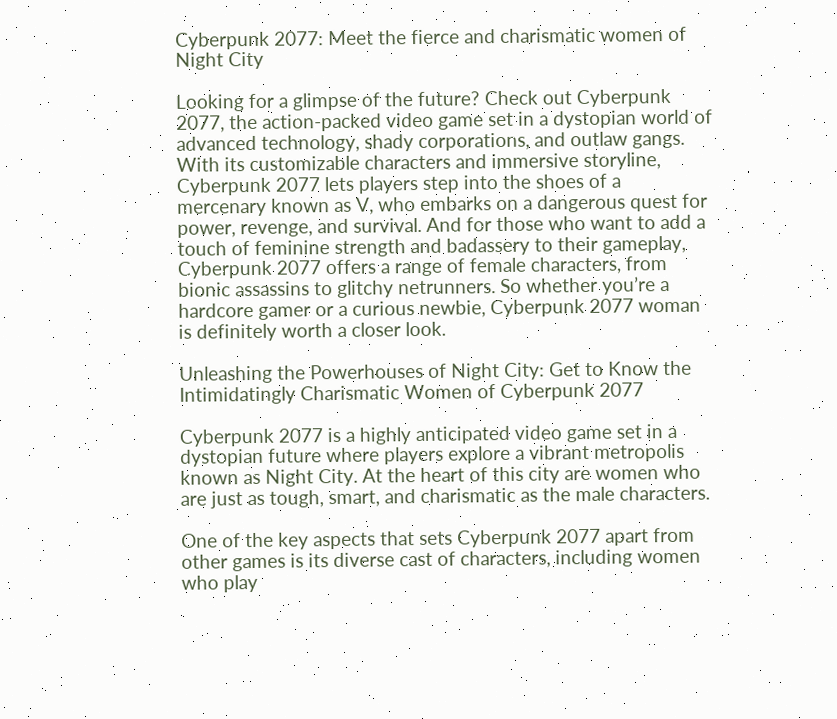Cyberpunk 2077: Meet the fierce and charismatic women of Night City

Looking for a glimpse of the future? Check out Cyberpunk 2077, the action-packed video game set in a dystopian world of advanced technology, shady corporations, and outlaw gangs. With its customizable characters and immersive storyline, Cyberpunk 2077 lets players step into the shoes of a mercenary known as V, who embarks on a dangerous quest for power, revenge, and survival. And for those who want to add a touch of feminine strength and badassery to their gameplay, Cyberpunk 2077 offers a range of female characters, from bionic assassins to glitchy netrunners. So whether you’re a hardcore gamer or a curious newbie, Cyberpunk 2077 woman is definitely worth a closer look.

Unleashing the Powerhouses of Night City: Get to Know the Intimidatingly Charismatic Women of Cyberpunk 2077

Cyberpunk 2077 is a highly anticipated video game set in a dystopian future where players explore a vibrant metropolis known as Night City. At the heart of this city are women who are just as tough, smart, and charismatic as the male characters.

One of the key aspects that sets Cyberpunk 2077 apart from other games is its diverse cast of characters, including women who play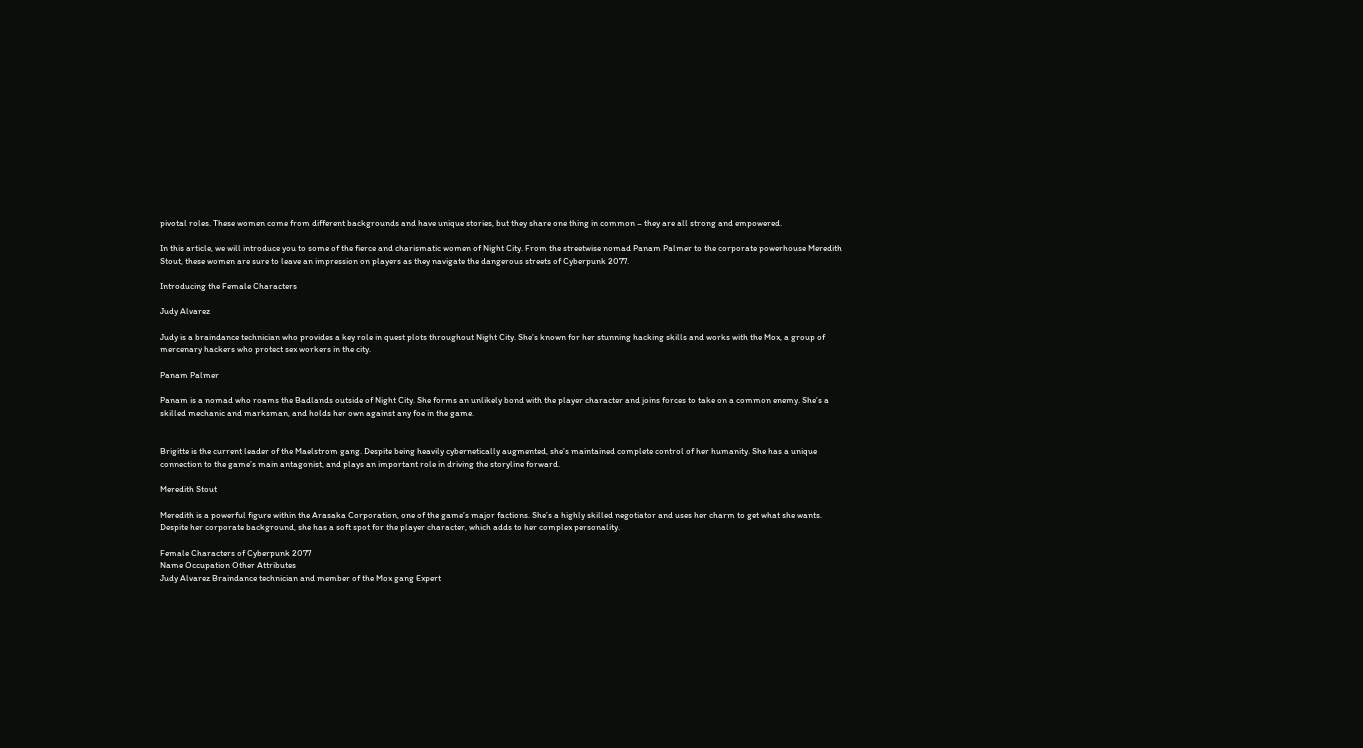pivotal roles. These women come from different backgrounds and have unique stories, but they share one thing in common – they are all strong and empowered.

In this article, we will introduce you to some of the fierce and charismatic women of Night City. From the streetwise nomad Panam Palmer to the corporate powerhouse Meredith Stout, these women are sure to leave an impression on players as they navigate the dangerous streets of Cyberpunk 2077.

Introducing the Female Characters

Judy Alvarez

Judy is a braindance technician who provides a key role in quest plots throughout Night City. She’s known for her stunning hacking skills and works with the Mox, a group of mercenary hackers who protect sex workers in the city.

Panam Palmer

Panam is a nomad who roams the Badlands outside of Night City. She forms an unlikely bond with the player character and joins forces to take on a common enemy. She’s a skilled mechanic and marksman, and holds her own against any foe in the game.


Brigitte is the current leader of the Maelstrom gang. Despite being heavily cybernetically augmented, she’s maintained complete control of her humanity. She has a unique connection to the game’s main antagonist, and plays an important role in driving the storyline forward.

Meredith Stout

Meredith is a powerful figure within the Arasaka Corporation, one of the game’s major factions. She’s a highly skilled negotiator and uses her charm to get what she wants. Despite her corporate background, she has a soft spot for the player character, which adds to her complex personality.

Female Characters of Cyberpunk 2077
Name Occupation Other Attributes
Judy Alvarez Braindance technician and member of the Mox gang Expert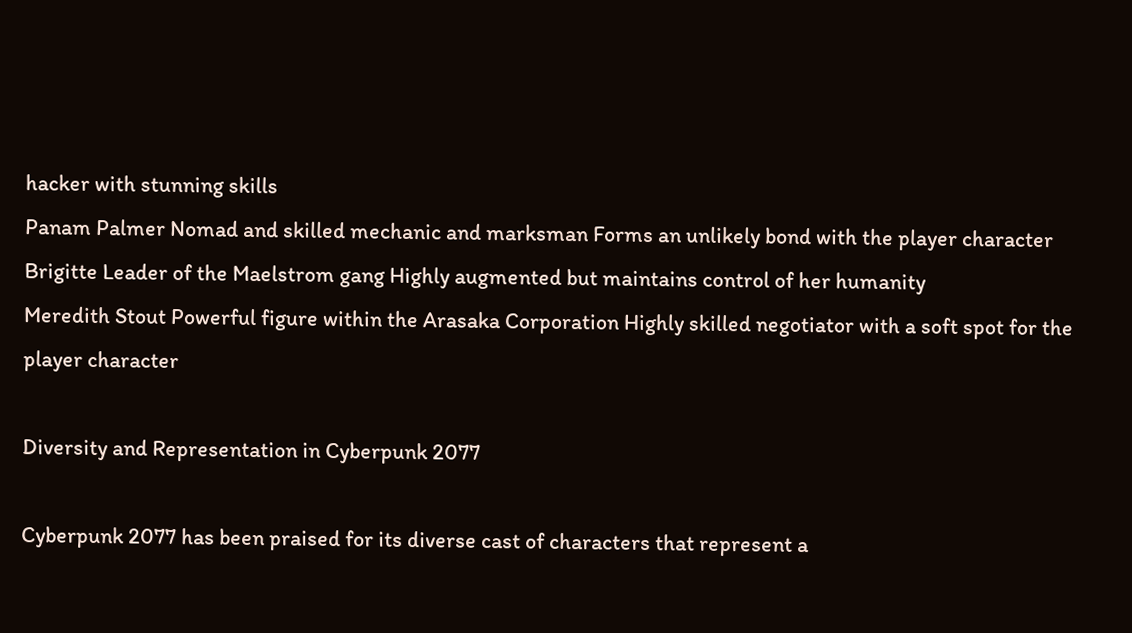hacker with stunning skills
Panam Palmer Nomad and skilled mechanic and marksman Forms an unlikely bond with the player character
Brigitte Leader of the Maelstrom gang Highly augmented but maintains control of her humanity
Meredith Stout Powerful figure within the Arasaka Corporation Highly skilled negotiator with a soft spot for the player character

Diversity and Representation in Cyberpunk 2077

Cyberpunk 2077 has been praised for its diverse cast of characters that represent a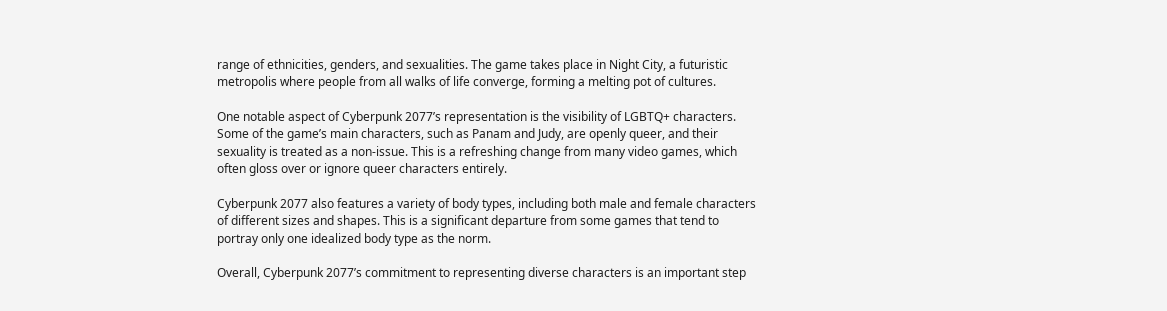range of ethnicities, genders, and sexualities. The game takes place in Night City, a futuristic metropolis where people from all walks of life converge, forming a melting pot of cultures.

One notable aspect of Cyberpunk 2077’s representation is the visibility of LGBTQ+ characters. Some of the game’s main characters, such as Panam and Judy, are openly queer, and their sexuality is treated as a non-issue. This is a refreshing change from many video games, which often gloss over or ignore queer characters entirely.

Cyberpunk 2077 also features a variety of body types, including both male and female characters of different sizes and shapes. This is a significant departure from some games that tend to portray only one idealized body type as the norm.

Overall, Cyberpunk 2077’s commitment to representing diverse characters is an important step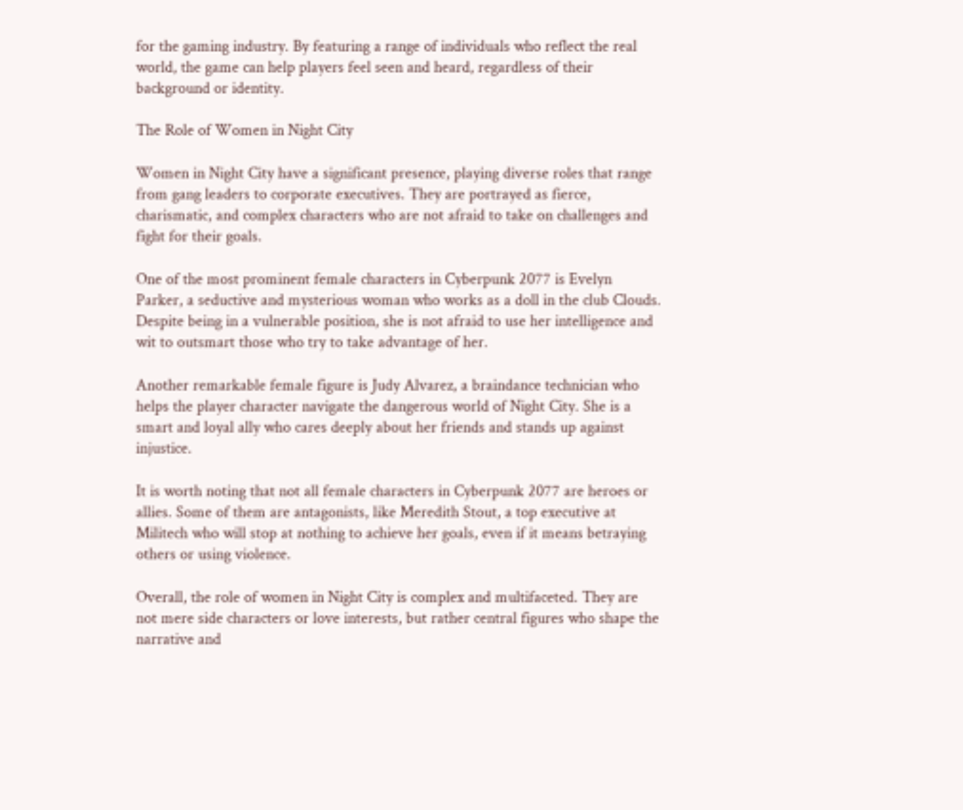for the gaming industry. By featuring a range of individuals who reflect the real world, the game can help players feel seen and heard, regardless of their background or identity.

The Role of Women in Night City

Women in Night City have a significant presence, playing diverse roles that range from gang leaders to corporate executives. They are portrayed as fierce, charismatic, and complex characters who are not afraid to take on challenges and fight for their goals.

One of the most prominent female characters in Cyberpunk 2077 is Evelyn Parker, a seductive and mysterious woman who works as a doll in the club Clouds. Despite being in a vulnerable position, she is not afraid to use her intelligence and wit to outsmart those who try to take advantage of her.

Another remarkable female figure is Judy Alvarez, a braindance technician who helps the player character navigate the dangerous world of Night City. She is a smart and loyal ally who cares deeply about her friends and stands up against injustice.

It is worth noting that not all female characters in Cyberpunk 2077 are heroes or allies. Some of them are antagonists, like Meredith Stout, a top executive at Militech who will stop at nothing to achieve her goals, even if it means betraying others or using violence.

Overall, the role of women in Night City is complex and multifaceted. They are not mere side characters or love interests, but rather central figures who shape the narrative and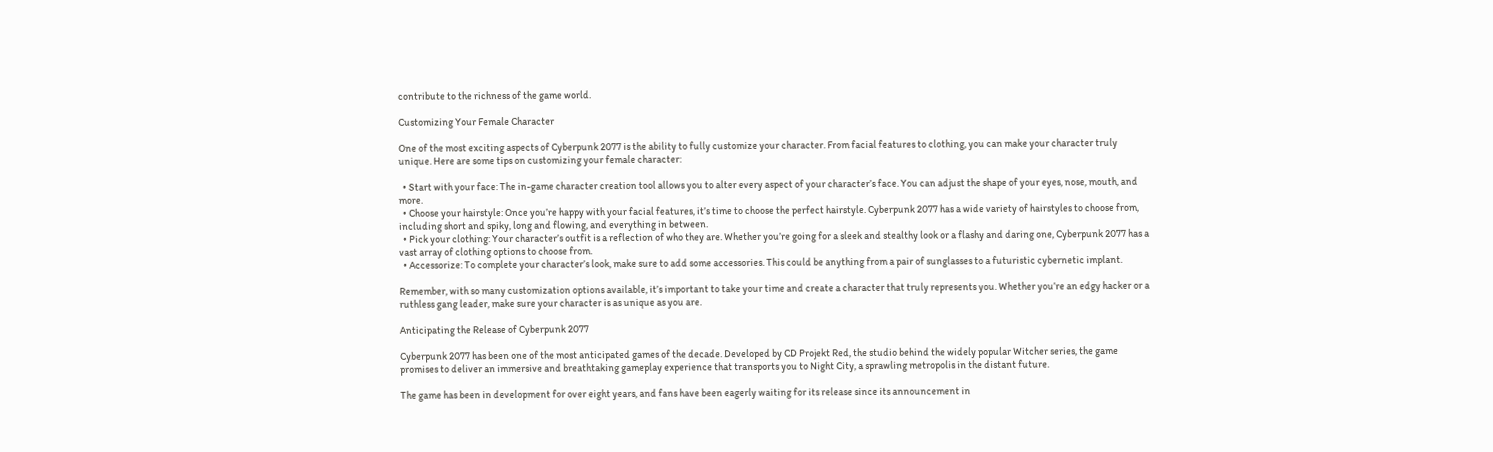contribute to the richness of the game world.

Customizing Your Female Character

One of the most exciting aspects of Cyberpunk 2077 is the ability to fully customize your character. From facial features to clothing, you can make your character truly unique. Here are some tips on customizing your female character:

  • Start with your face: The in-game character creation tool allows you to alter every aspect of your character’s face. You can adjust the shape of your eyes, nose, mouth, and more.
  • Choose your hairstyle: Once you’re happy with your facial features, it’s time to choose the perfect hairstyle. Cyberpunk 2077 has a wide variety of hairstyles to choose from, including short and spiky, long and flowing, and everything in between.
  • Pick your clothing: Your character’s outfit is a reflection of who they are. Whether you’re going for a sleek and stealthy look or a flashy and daring one, Cyberpunk 2077 has a vast array of clothing options to choose from.
  • Accessorize: To complete your character’s look, make sure to add some accessories. This could be anything from a pair of sunglasses to a futuristic cybernetic implant.

Remember, with so many customization options available, it’s important to take your time and create a character that truly represents you. Whether you’re an edgy hacker or a ruthless gang leader, make sure your character is as unique as you are.

Anticipating the Release of Cyberpunk 2077

Cyberpunk 2077 has been one of the most anticipated games of the decade. Developed by CD Projekt Red, the studio behind the widely popular Witcher series, the game promises to deliver an immersive and breathtaking gameplay experience that transports you to Night City, a sprawling metropolis in the distant future.

The game has been in development for over eight years, and fans have been eagerly waiting for its release since its announcement in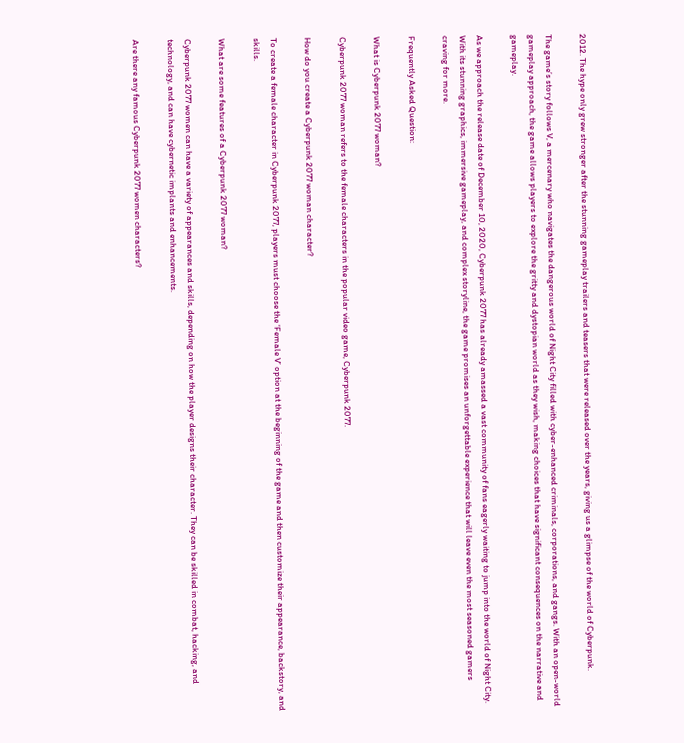2012. The hype only grew stronger after the stunning gameplay trailers and teasers that were released over the years, giving us a glimpse of the world of Cyberpunk.

The game’s story follows V, a mercenary who navigates the dangerous world of Night City filled with cyber-enhanced criminals, corporations, and gangs. With an open-world gameplay approach, the game allows players to explore the gritty and dystopian world as they wish, making choices that have significant consequences on the narrative and gameplay.

As we approach the release date of December 10, 2020, Cyberpunk 2077 has already amassed a vast community of fans eagerly waiting to jump into the world of Night City. With its stunning graphics, immersive gameplay, and complex storyline, the game promises an unforgettable experience that will leave even the most seasoned gamers craving for more.

Frequently Asked Question:

What is Cyberpunk 2077 woman?

Cyberpunk 2077 woman refers to the female characters in the popular video game, Cyberpunk 2077.

How do you create a Cyberpunk 2077 woman character?

To create a female character in Cyberpunk 2077, players must choose the ‘Female V’ option at the beginning of the game and then customize their appearance, backstory, and skills.

What are some features of a Cyberpunk 2077 woman?

Cyberpunk 2077 women can have a variety of appearances and skills, depending on how the player designs their character. They can be skilled in combat, hacking, and technology, and can have cybernetic implants and enhancements.

Are there any famous Cyberpunk 2077 women characters?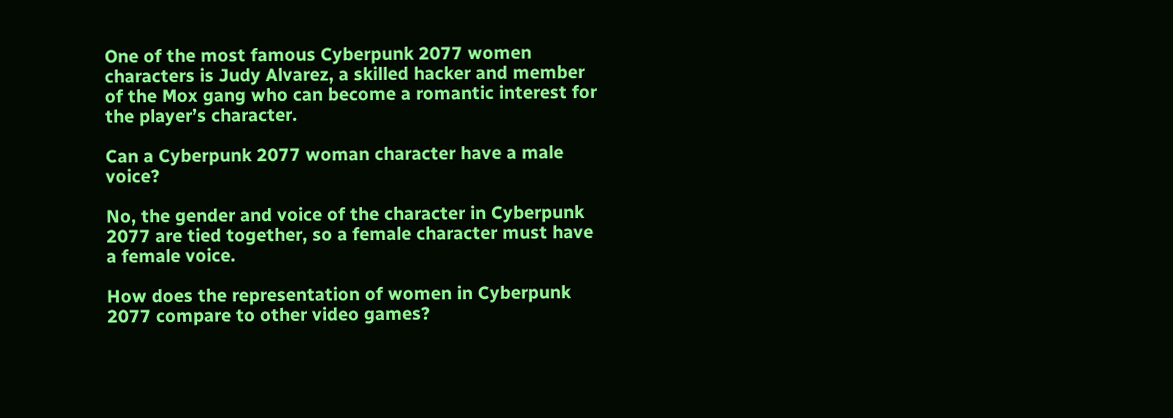One of the most famous Cyberpunk 2077 women characters is Judy Alvarez, a skilled hacker and member of the Mox gang who can become a romantic interest for the player’s character.

Can a Cyberpunk 2077 woman character have a male voice?

No, the gender and voice of the character in Cyberpunk 2077 are tied together, so a female character must have a female voice.

How does the representation of women in Cyberpunk 2077 compare to other video games?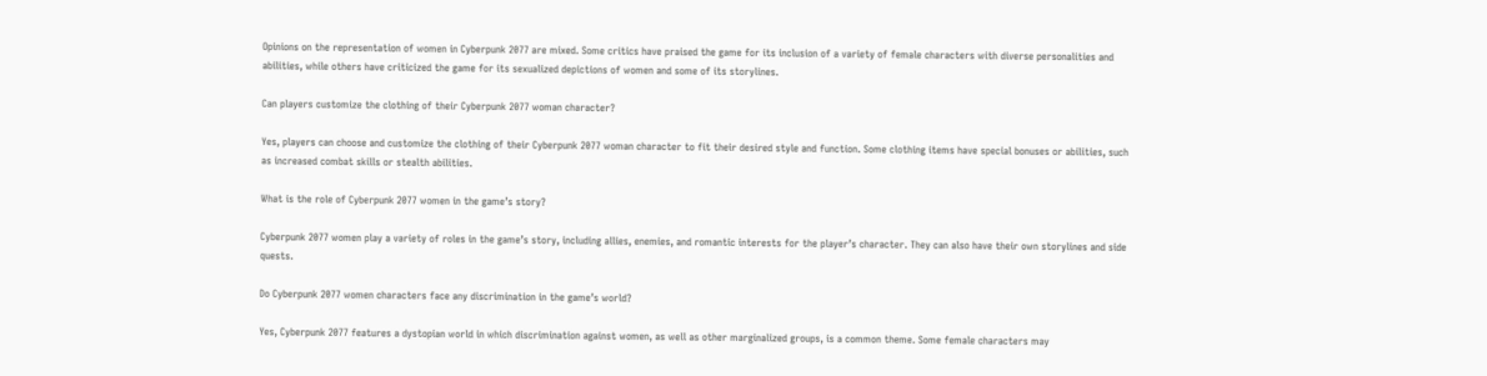Opinions on the representation of women in Cyberpunk 2077 are mixed. Some critics have praised the game for its inclusion of a variety of female characters with diverse personalities and abilities, while others have criticized the game for its sexualized depictions of women and some of its storylines.

Can players customize the clothing of their Cyberpunk 2077 woman character?

Yes, players can choose and customize the clothing of their Cyberpunk 2077 woman character to fit their desired style and function. Some clothing items have special bonuses or abilities, such as increased combat skills or stealth abilities.

What is the role of Cyberpunk 2077 women in the game’s story?

Cyberpunk 2077 women play a variety of roles in the game’s story, including allies, enemies, and romantic interests for the player’s character. They can also have their own storylines and side quests.

Do Cyberpunk 2077 women characters face any discrimination in the game’s world?

Yes, Cyberpunk 2077 features a dystopian world in which discrimination against women, as well as other marginalized groups, is a common theme. Some female characters may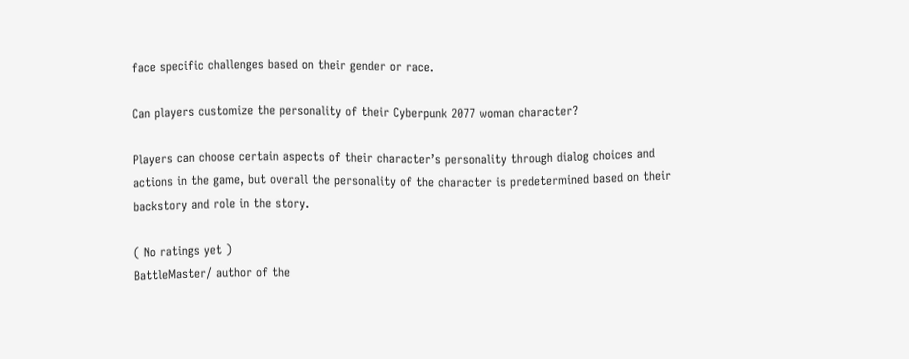face specific challenges based on their gender or race.

Can players customize the personality of their Cyberpunk 2077 woman character?

Players can choose certain aspects of their character’s personality through dialog choices and actions in the game, but overall the personality of the character is predetermined based on their backstory and role in the story.

( No ratings yet )
BattleMaster/ author of the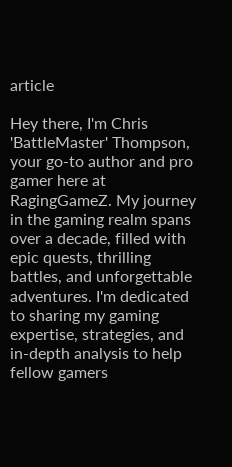article

Hey there, I'm Chris 'BattleMaster' Thompson, your go-to author and pro gamer here at RagingGameZ. My journey in the gaming realm spans over a decade, filled with epic quests, thrilling battles, and unforgettable adventures. I'm dedicated to sharing my gaming expertise, strategies, and in-depth analysis to help fellow gamers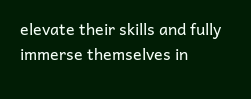elevate their skills and fully immerse themselves in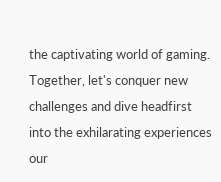the captivating world of gaming. Together, let's conquer new challenges and dive headfirst into the exhilarating experiences our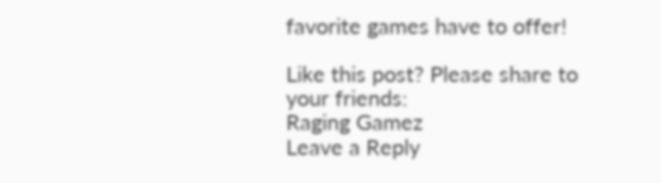favorite games have to offer!

Like this post? Please share to your friends:
Raging Gamez
Leave a Reply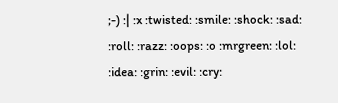;-) :| :x :twisted: :smile: :shock: :sad: :roll: :razz: :oops: :o :mrgreen: :lol: :idea: :grin: :evil: :cry: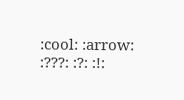:cool: :arrow: :???: :?: :!: